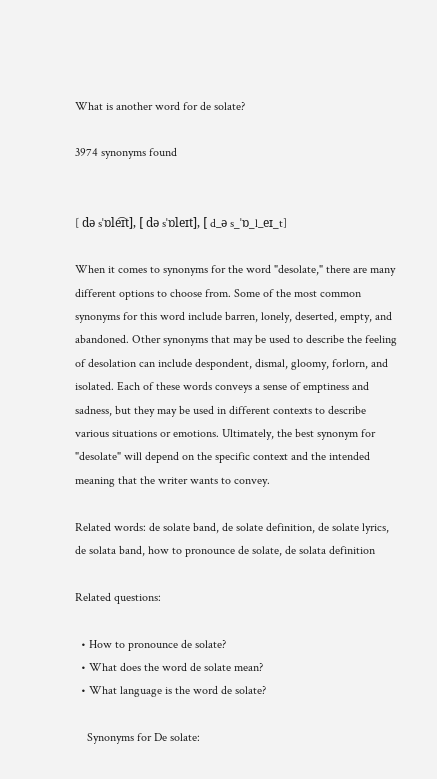What is another word for de solate?

3974 synonyms found


[ də sˈɒle͡ɪt], [ də sˈɒleɪt], [ d_ə s_ˈɒ_l_eɪ_t]

When it comes to synonyms for the word "desolate," there are many different options to choose from. Some of the most common synonyms for this word include barren, lonely, deserted, empty, and abandoned. Other synonyms that may be used to describe the feeling of desolation can include despondent, dismal, gloomy, forlorn, and isolated. Each of these words conveys a sense of emptiness and sadness, but they may be used in different contexts to describe various situations or emotions. Ultimately, the best synonym for "desolate" will depend on the specific context and the intended meaning that the writer wants to convey.

Related words: de solate band, de solate definition, de solate lyrics, de solata band, how to pronounce de solate, de solata definition

Related questions:

  • How to pronounce de solate?
  • What does the word de solate mean?
  • What language is the word de solate?

    Synonyms for De solate: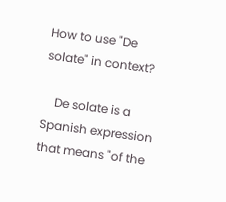How to use "De solate" in context?

    De solate is a Spanish expression that means "of the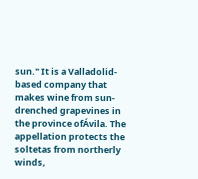sun." It is a Valladolid-based company that makes wine from sun-drenched grapevines in the province ofÁvila. The appellation protects the soltetas from northerly winds,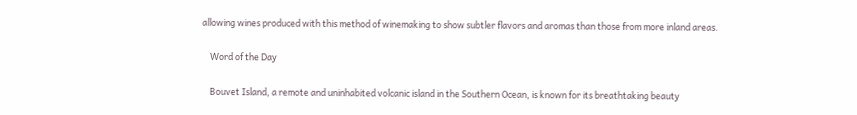allowing wines produced with this method of winemaking to show subtler flavors and aromas than those from more inland areas.

    Word of the Day

    Bouvet Island, a remote and uninhabited volcanic island in the Southern Ocean, is known for its breathtaking beauty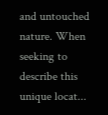and untouched nature. When seeking to describe this unique locat...